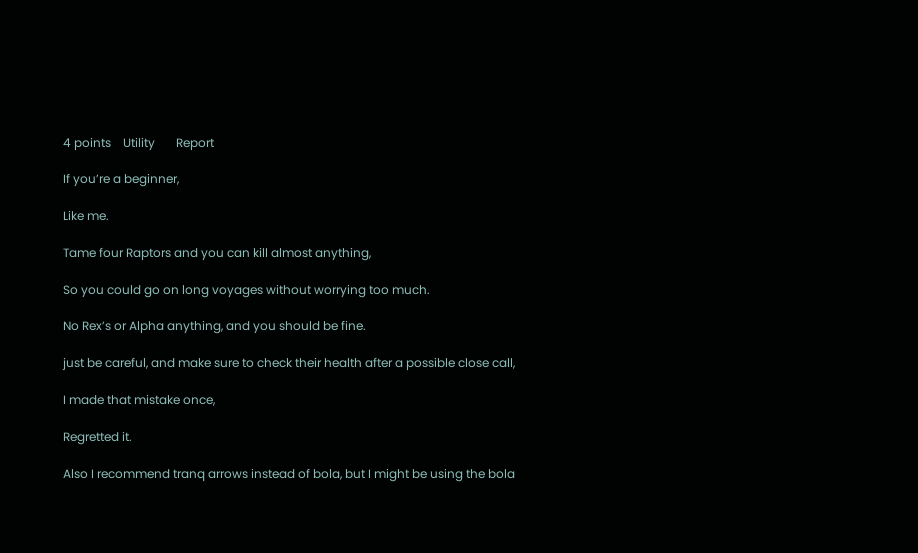4 points    Utility       Report

If you’re a beginner,

Like me.

Tame four Raptors and you can kill almost anything,

So you could go on long voyages without worrying too much.

No Rex’s or Alpha anything, and you should be fine.

just be careful, and make sure to check their health after a possible close call,

I made that mistake once,

Regretted it.

Also I recommend tranq arrows instead of bola, but I might be using the bola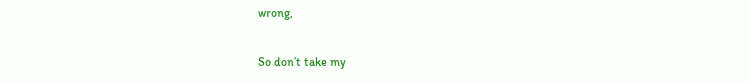wrong,

So don’t take my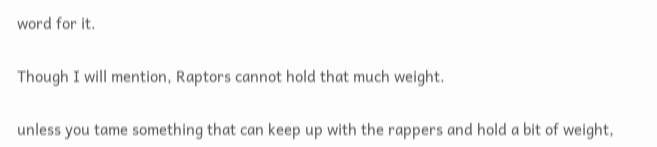word for it.

Though I will mention, Raptors cannot hold that much weight.

unless you tame something that can keep up with the rappers and hold a bit of weight,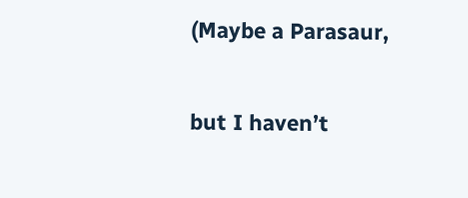(Maybe a Parasaur,

but I haven’t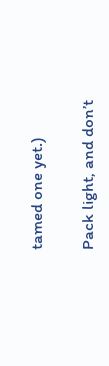tamed one yet.)

Pack light, and don’t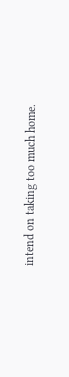intend on taking too much home.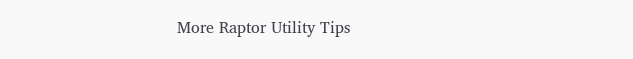More Raptor Utility Tips